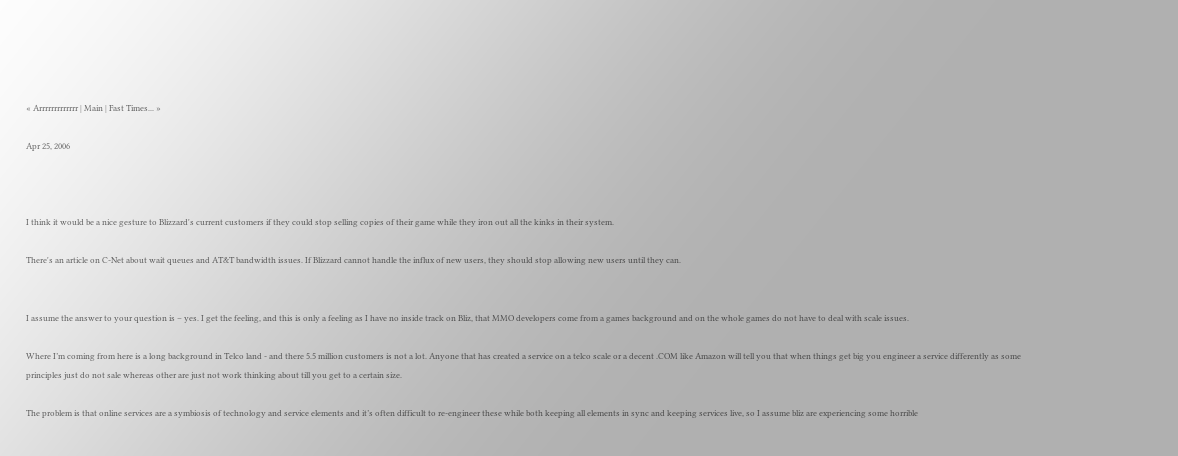« Arrrrrrrrrrrrr | Main | Fast Times... »

Apr 25, 2006



I think it would be a nice gesture to Blizzard's current customers if they could stop selling copies of their game while they iron out all the kinks in their system.

There's an article on C-Net about wait queues and AT&T bandwidth issues. If Blizzard cannot handle the influx of new users, they should stop allowing new users until they can.


I assume the answer to your question is – yes. I get the feeling, and this is only a feeling as I have no inside track on Bliz, that MMO developers come from a games background and on the whole games do not have to deal with scale issues.

Where I’m coming from here is a long background in Telco land - and there 5.5 million customers is not a lot. Anyone that has created a service on a telco scale or a decent .COM like Amazon will tell you that when things get big you engineer a service differently as some principles just do not sale whereas other are just not work thinking about till you get to a certain size.

The problem is that online services are a symbiosis of technology and service elements and it’s often difficult to re-engineer these while both keeping all elements in sync and keeping services live, so I assume bliz are experiencing some horrible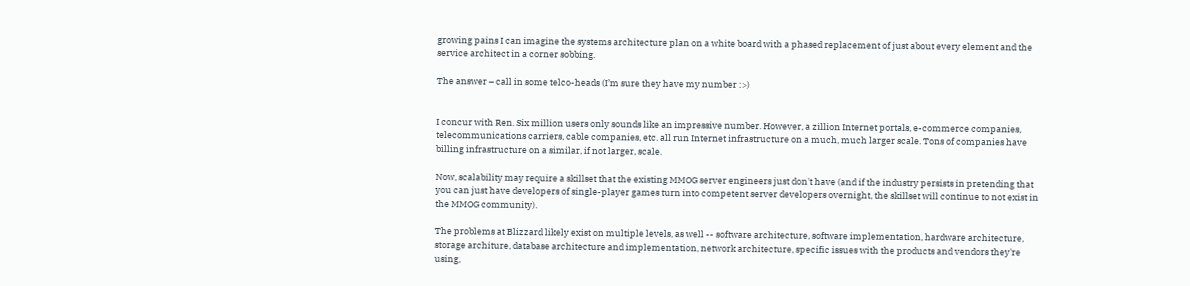growing pains I can imagine the systems architecture plan on a white board with a phased replacement of just about every element and the service architect in a corner sobbing.

The answer – call in some telco-heads (I’m sure they have my number :>)


I concur with Ren. Six million users only sounds like an impressive number. However, a zillion Internet portals, e-commerce companies, telecommunications carriers, cable companies, etc. all run Internet infrastructure on a much, much larger scale. Tons of companies have billing infrastructure on a similar, if not larger, scale.

Now, scalability may require a skillset that the existing MMOG server engineers just don't have (and if the industry persists in pretending that you can just have developers of single-player games turn into competent server developers overnight, the skillset will continue to not exist in the MMOG community).

The problems at Blizzard likely exist on multiple levels, as well -- software architecture, software implementation, hardware architecture, storage architure, database architecture and implementation, network architecture, specific issues with the products and vendors they're using,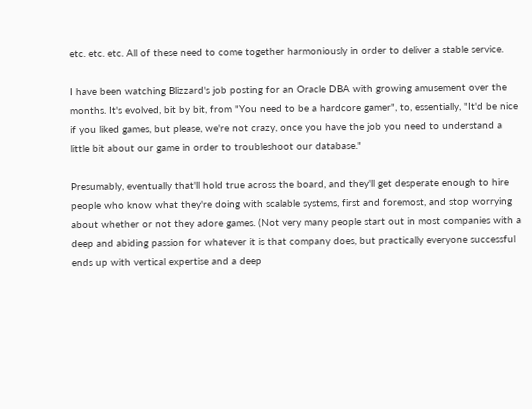etc. etc. etc. All of these need to come together harmoniously in order to deliver a stable service.

I have been watching Blizzard's job posting for an Oracle DBA with growing amusement over the months. It's evolved, bit by bit, from "You need to be a hardcore gamer", to, essentially, "It'd be nice if you liked games, but please, we're not crazy, once you have the job you need to understand a little bit about our game in order to troubleshoot our database."

Presumably, eventually that'll hold true across the board, and they'll get desperate enough to hire people who know what they're doing with scalable systems, first and foremost, and stop worrying about whether or not they adore games. (Not very many people start out in most companies with a deep and abiding passion for whatever it is that company does, but practically everyone successful ends up with vertical expertise and a deep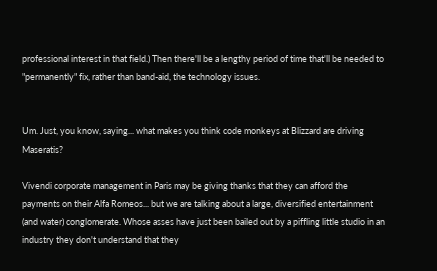professional interest in that field.) Then there'll be a lengthy period of time that'll be needed to "permanently" fix, rather than band-aid, the technology issues.


Um. Just, you know, saying... what makes you think code monkeys at Blizzard are driving Maseratis?

Vivendi corporate management in Paris may be giving thanks that they can afford the payments on their Alfa Romeos... but we are talking about a large, diversified entertainment (and water) conglomerate. Whose asses have just been bailed out by a piffling little studio in an industry they don't understand that they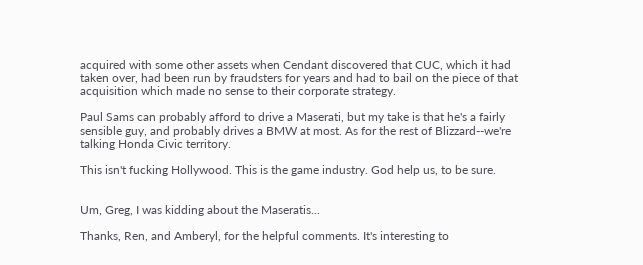acquired with some other assets when Cendant discovered that CUC, which it had taken over, had been run by fraudsters for years and had to bail on the piece of that acquisition which made no sense to their corporate strategy.

Paul Sams can probably afford to drive a Maserati, but my take is that he's a fairly sensible guy, and probably drives a BMW at most. As for the rest of Blizzard--we're talking Honda Civic territory.

This isn't fucking Hollywood. This is the game industry. God help us, to be sure.


Um, Greg, I was kidding about the Maseratis...

Thanks, Ren, and Amberyl, for the helpful comments. It's interesting to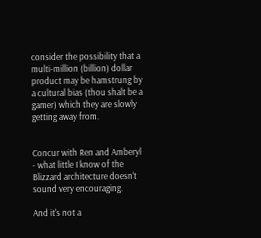consider the possibility that a multi-million (billion) dollar product may be hamstrung by a cultural bias (thou shalt be a gamer) which they are slowly getting away from.


Concur with Ren and Amberyl - what little I know of the Blizzard architecture doesn't sound very encouraging.

And it's not a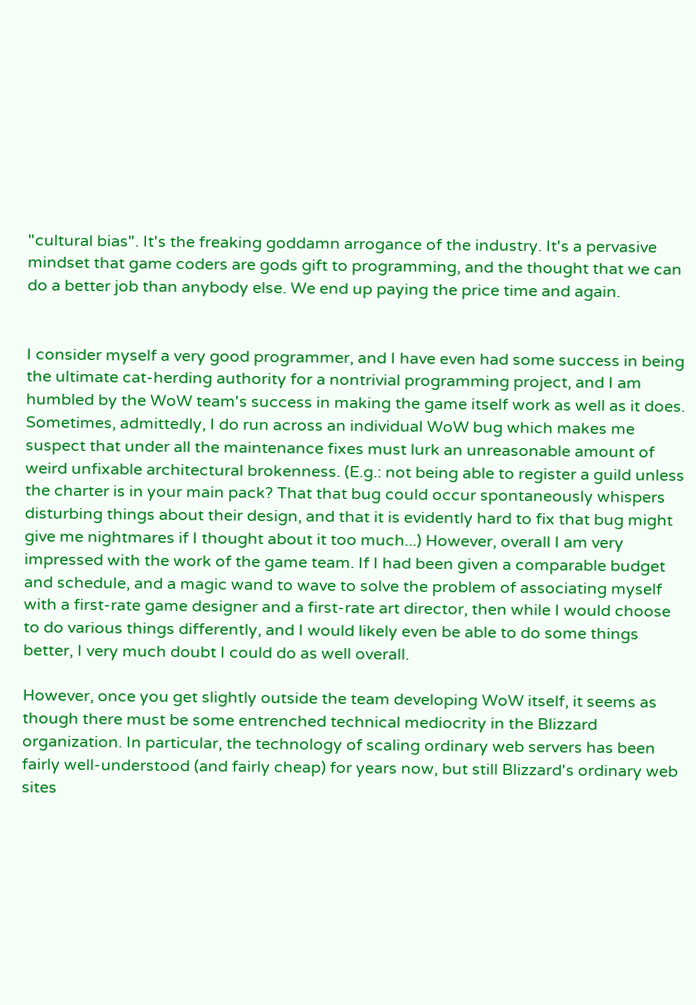"cultural bias". It's the freaking goddamn arrogance of the industry. It's a pervasive mindset that game coders are gods gift to programming, and the thought that we can do a better job than anybody else. We end up paying the price time and again.


I consider myself a very good programmer, and I have even had some success in being the ultimate cat-herding authority for a nontrivial programming project, and I am humbled by the WoW team's success in making the game itself work as well as it does. Sometimes, admittedly, I do run across an individual WoW bug which makes me suspect that under all the maintenance fixes must lurk an unreasonable amount of weird unfixable architectural brokenness. (E.g.: not being able to register a guild unless the charter is in your main pack? That that bug could occur spontaneously whispers disturbing things about their design, and that it is evidently hard to fix that bug might give me nightmares if I thought about it too much...) However, overall I am very impressed with the work of the game team. If I had been given a comparable budget and schedule, and a magic wand to wave to solve the problem of associating myself with a first-rate game designer and a first-rate art director, then while I would choose to do various things differently, and I would likely even be able to do some things better, I very much doubt I could do as well overall.

However, once you get slightly outside the team developing WoW itself, it seems as though there must be some entrenched technical mediocrity in the Blizzard organization. In particular, the technology of scaling ordinary web servers has been fairly well-understood (and fairly cheap) for years now, but still Blizzard's ordinary web sites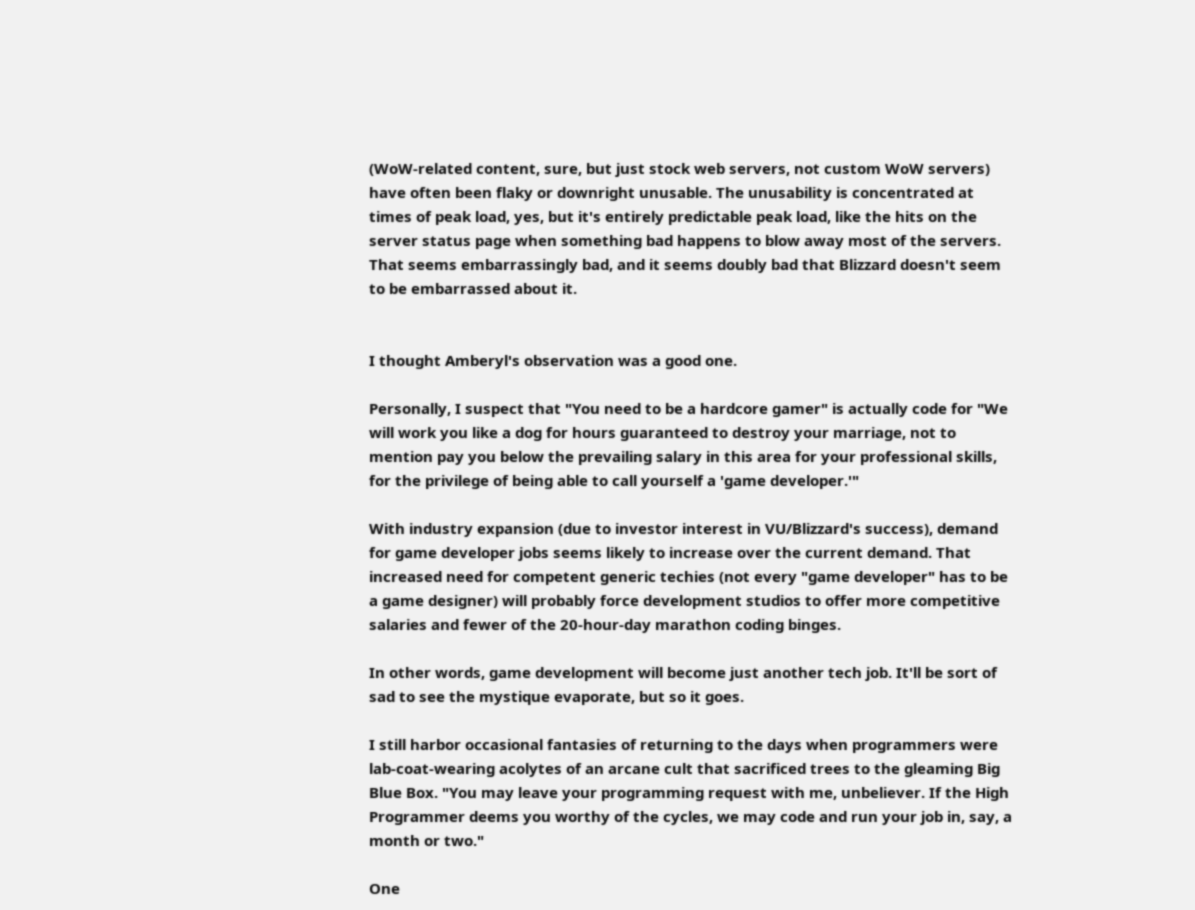(WoW-related content, sure, but just stock web servers, not custom WoW servers) have often been flaky or downright unusable. The unusability is concentrated at times of peak load, yes, but it's entirely predictable peak load, like the hits on the server status page when something bad happens to blow away most of the servers. That seems embarrassingly bad, and it seems doubly bad that Blizzard doesn't seem to be embarrassed about it.


I thought Amberyl's observation was a good one.

Personally, I suspect that "You need to be a hardcore gamer" is actually code for "We will work you like a dog for hours guaranteed to destroy your marriage, not to mention pay you below the prevailing salary in this area for your professional skills, for the privilege of being able to call yourself a 'game developer.'"

With industry expansion (due to investor interest in VU/Blizzard's success), demand for game developer jobs seems likely to increase over the current demand. That increased need for competent generic techies (not every "game developer" has to be a game designer) will probably force development studios to offer more competitive salaries and fewer of the 20-hour-day marathon coding binges.

In other words, game development will become just another tech job. It'll be sort of sad to see the mystique evaporate, but so it goes.

I still harbor occasional fantasies of returning to the days when programmers were lab-coat-wearing acolytes of an arcane cult that sacrificed trees to the gleaming Big Blue Box. "You may leave your programming request with me, unbeliever. If the High Programmer deems you worthy of the cycles, we may code and run your job in, say, a month or two."

One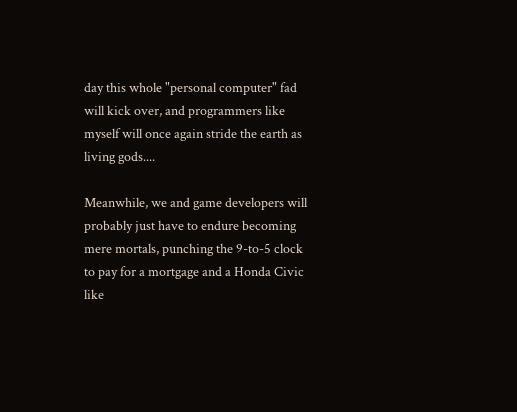day this whole "personal computer" fad will kick over, and programmers like myself will once again stride the earth as living gods....

Meanwhile, we and game developers will probably just have to endure becoming mere mortals, punching the 9-to-5 clock to pay for a mortgage and a Honda Civic like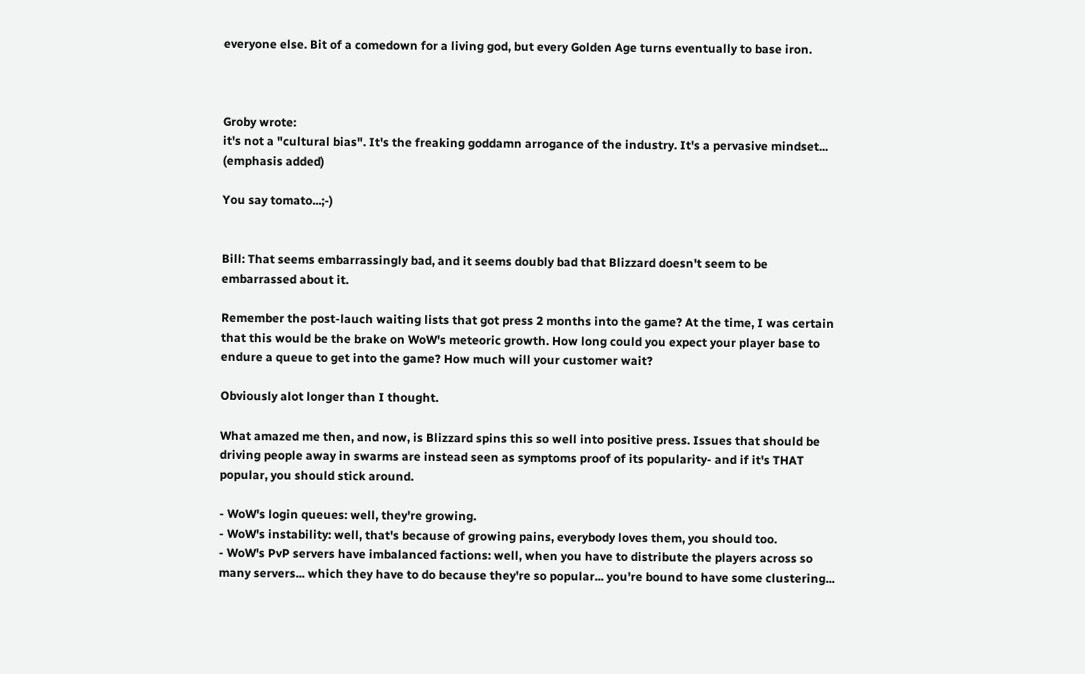everyone else. Bit of a comedown for a living god, but every Golden Age turns eventually to base iron.



Groby wrote:
it's not a "cultural bias". It's the freaking goddamn arrogance of the industry. It's a pervasive mindset... (emphasis added)

You say tomato...;-)


Bill: That seems embarrassingly bad, and it seems doubly bad that Blizzard doesn't seem to be embarrassed about it.

Remember the post-lauch waiting lists that got press 2 months into the game? At the time, I was certain that this would be the brake on WoW's meteoric growth. How long could you expect your player base to endure a queue to get into the game? How much will your customer wait?

Obviously alot longer than I thought.

What amazed me then, and now, is Blizzard spins this so well into positive press. Issues that should be driving people away in swarms are instead seen as symptoms proof of its popularity- and if it's THAT popular, you should stick around.

- WoW's login queues: well, they're growing.
- WoW's instability: well, that's because of growing pains, everybody loves them, you should too.
- WoW's PvP servers have imbalanced factions: well, when you have to distribute the players across so many servers... which they have to do because they're so popular... you're bound to have some clustering...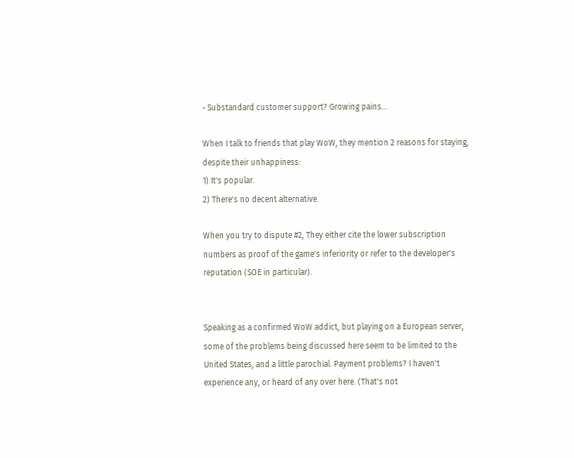- Substandard customer support? Growing pains...

When I talk to friends that play WoW, they mention 2 reasons for staying, despite their unhappiness:
1) It's popular.
2) There's no decent alternative.

When you try to dispute #2, They either cite the lower subscription numbers as proof of the game's inferiority or refer to the developer's reputation (SOE in particular).


Speaking as a confirmed WoW addict, but playing on a European server, some of the problems being discussed here seem to be limited to the United States, and a little parochial. Payment problems? I haven't experience any, or heard of any over here. (That's not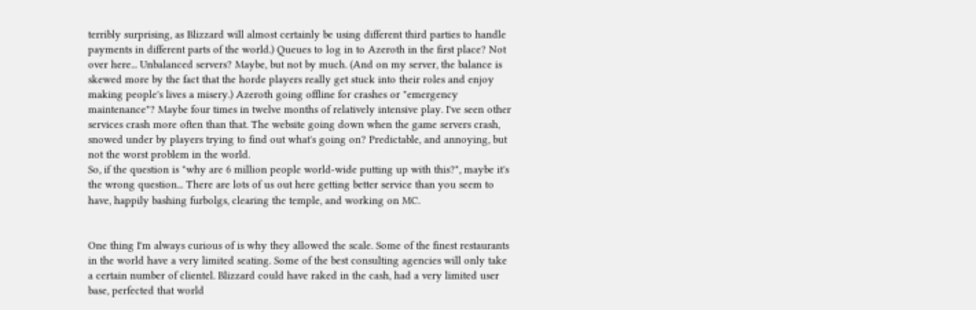terribly surprising, as Blizzard will almost certainly be using different third parties to handle payments in different parts of the world.) Queues to log in to Azeroth in the first place? Not over here... Unbalanced servers? Maybe, but not by much. (And on my server, the balance is skewed more by the fact that the horde players really get stuck into their roles and enjoy making people's lives a misery.) Azeroth going offline for crashes or "emergency maintenance"? Maybe four times in twelve months of relatively intensive play. I've seen other services crash more often than that. The website going down when the game servers crash, snowed under by players trying to find out what's going on? Predictable, and annoying, but not the worst problem in the world.
So, if the question is "why are 6 million people world-wide putting up with this?", maybe it's the wrong question... There are lots of us out here getting better service than you seem to have, happily bashing furbolgs, clearing the temple, and working on MC.


One thing I'm always curious of is why they allowed the scale. Some of the finest restaurants in the world have a very limited seating. Some of the best consulting agencies will only take a certain number of clientel. Blizzard could have raked in the cash, had a very limited user base, perfected that world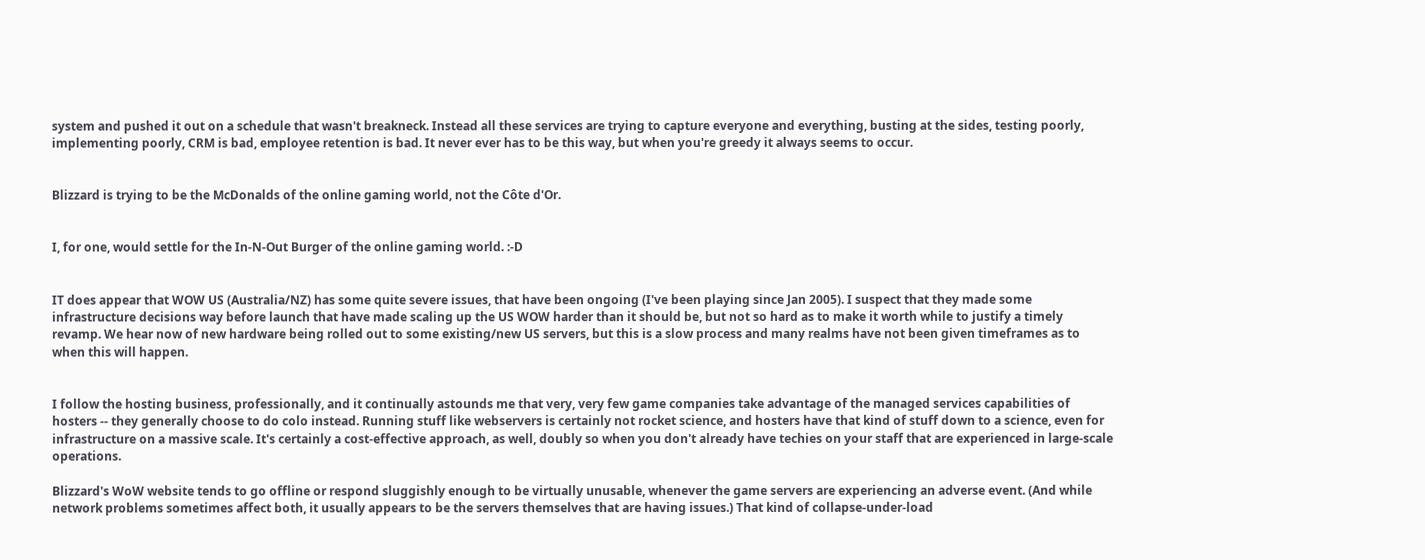system and pushed it out on a schedule that wasn't breakneck. Instead all these services are trying to capture everyone and everything, busting at the sides, testing poorly, implementing poorly, CRM is bad, employee retention is bad. It never ever has to be this way, but when you're greedy it always seems to occur.


Blizzard is trying to be the McDonalds of the online gaming world, not the Côte d'Or.


I, for one, would settle for the In-N-Out Burger of the online gaming world. :-D


IT does appear that WOW US (Australia/NZ) has some quite severe issues, that have been ongoing (I've been playing since Jan 2005). I suspect that they made some infrastructure decisions way before launch that have made scaling up the US WOW harder than it should be, but not so hard as to make it worth while to justify a timely revamp. We hear now of new hardware being rolled out to some existing/new US servers, but this is a slow process and many realms have not been given timeframes as to when this will happen.


I follow the hosting business, professionally, and it continually astounds me that very, very few game companies take advantage of the managed services capabilities of hosters -- they generally choose to do colo instead. Running stuff like webservers is certainly not rocket science, and hosters have that kind of stuff down to a science, even for infrastructure on a massive scale. It's certainly a cost-effective approach, as well, doubly so when you don't already have techies on your staff that are experienced in large-scale operations.

Blizzard's WoW website tends to go offline or respond sluggishly enough to be virtually unusable, whenever the game servers are experiencing an adverse event. (And while network problems sometimes affect both, it usually appears to be the servers themselves that are having issues.) That kind of collapse-under-load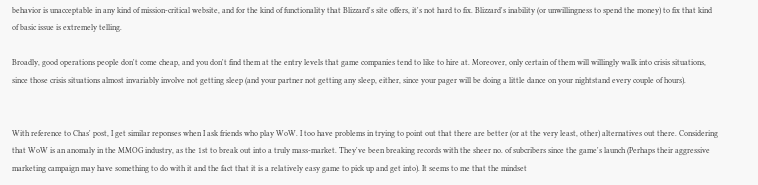behavior is unacceptable in any kind of mission-critical website, and for the kind of functionality that Blizzard's site offers, it's not hard to fix. Blizzard's inability (or unwillingness to spend the money) to fix that kind of basic issue is extremely telling.

Broadly, good operations people don't come cheap, and you don't find them at the entry levels that game companies tend to like to hire at. Moreover, only certain of them will willingly walk into crisis situations, since those crisis situations almost invariably involve not getting sleep (and your partner not getting any sleep, either, since your pager will be doing a little dance on your nightstand every couple of hours).


With reference to Chas' post, I get similar reponses when I ask friends who play WoW. I too have problems in trying to point out that there are better (or at the very least, other) alternatives out there. Considering that WoW is an anomaly in the MMOG industry, as the 1st to break out into a truly mass-market. They've been breaking records with the sheer no. of subcribers since the game's launch (Perhaps their aggressive marketing campaign may have something to do with it and the fact that it is a relatively easy game to pick up and get into). It seems to me that the mindset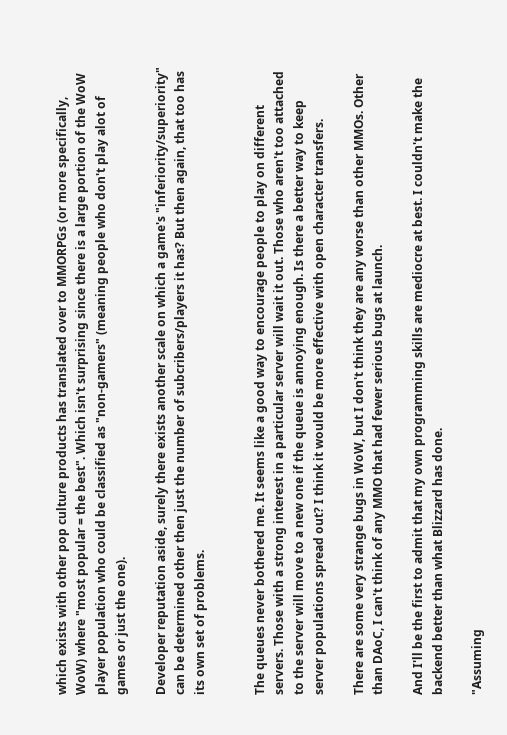which exists with other pop culture products has translated over to MMORPGs (or more specifically, WoW) where "most popular = the best". Which isn't surprising since there is a large portion of the WoW player population who could be classified as "non-gamers" (meaning people who don't play alot of games or just the one).

Developer reputation aside, surely there exists another scale on which a game's "inferiority/superiority" can be determined other then just the number of subcribers/players it has? But then again, that too has its own set of problems.


The queues never bothered me. It seems like a good way to encourage people to play on different servers. Those with a strong interest in a particular server will wait it out. Those who aren't too attached to the server will move to a new one if the queue is annoying enough. Is there a better way to keep server populations spread out? I think it would be more effective with open character transfers.

There are some very strange bugs in WoW, but I don't think they are any worse than other MMOs. Other than DAoC, I can't think of any MMO that had fewer serious bugs at launch.

And I'll be the first to admit that my own programming skills are mediocre at best. I couldn't make the backend better than what Blizzard has done.

"Assuming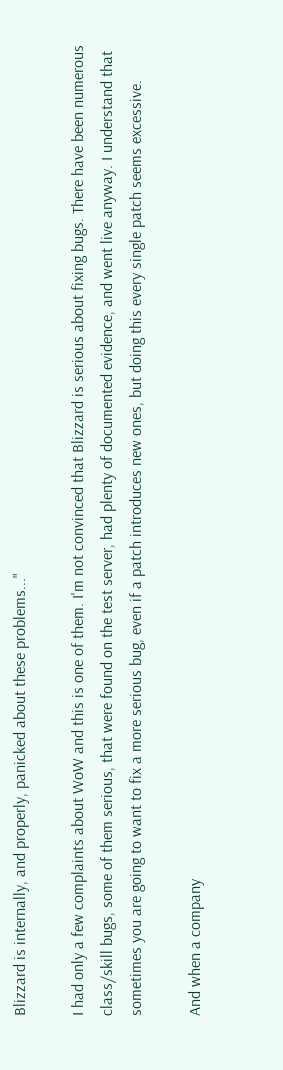Blizzard is internally, and properly, panicked about these problems..."

I had only a few complaints about WoW and this is one of them. I'm not convinced that Blizzard is serious about fixing bugs. There have been numerous class/skill bugs, some of them serious, that were found on the test server, had plenty of documented evidence, and went live anyway. I understand that sometimes you are going to want to fix a more serious bug, even if a patch introduces new ones, but doing this every single patch seems excessive.

And when a company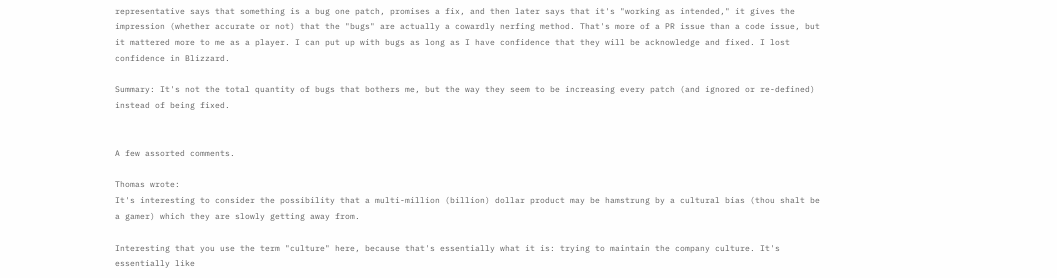representative says that something is a bug one patch, promises a fix, and then later says that it's "working as intended," it gives the impression (whether accurate or not) that the "bugs" are actually a cowardly nerfing method. That's more of a PR issue than a code issue, but it mattered more to me as a player. I can put up with bugs as long as I have confidence that they will be acknowledge and fixed. I lost confidence in Blizzard.

Summary: It's not the total quantity of bugs that bothers me, but the way they seem to be increasing every patch (and ignored or re-defined) instead of being fixed.


A few assorted comments.

Thomas wrote:
It's interesting to consider the possibility that a multi-million (billion) dollar product may be hamstrung by a cultural bias (thou shalt be a gamer) which they are slowly getting away from.

Interesting that you use the term "culture" here, because that's essentially what it is: trying to maintain the company culture. It's essentially like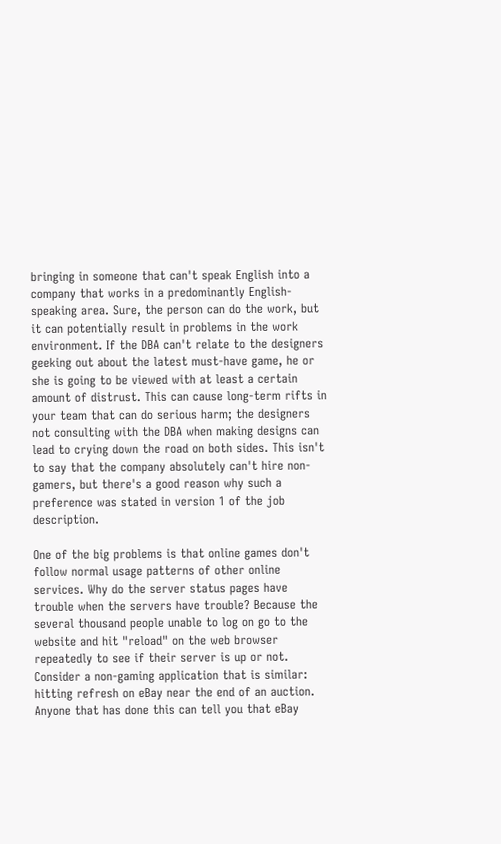bringing in someone that can't speak English into a company that works in a predominantly English-speaking area. Sure, the person can do the work, but it can potentially result in problems in the work environment. If the DBA can't relate to the designers geeking out about the latest must-have game, he or she is going to be viewed with at least a certain amount of distrust. This can cause long-term rifts in your team that can do serious harm; the designers not consulting with the DBA when making designs can lead to crying down the road on both sides. This isn't to say that the company absolutely can't hire non-gamers, but there's a good reason why such a preference was stated in version 1 of the job description.

One of the big problems is that online games don't follow normal usage patterns of other online services. Why do the server status pages have trouble when the servers have trouble? Because the several thousand people unable to log on go to the website and hit "reload" on the web browser repeatedly to see if their server is up or not. Consider a non-gaming application that is similar: hitting refresh on eBay near the end of an auction. Anyone that has done this can tell you that eBay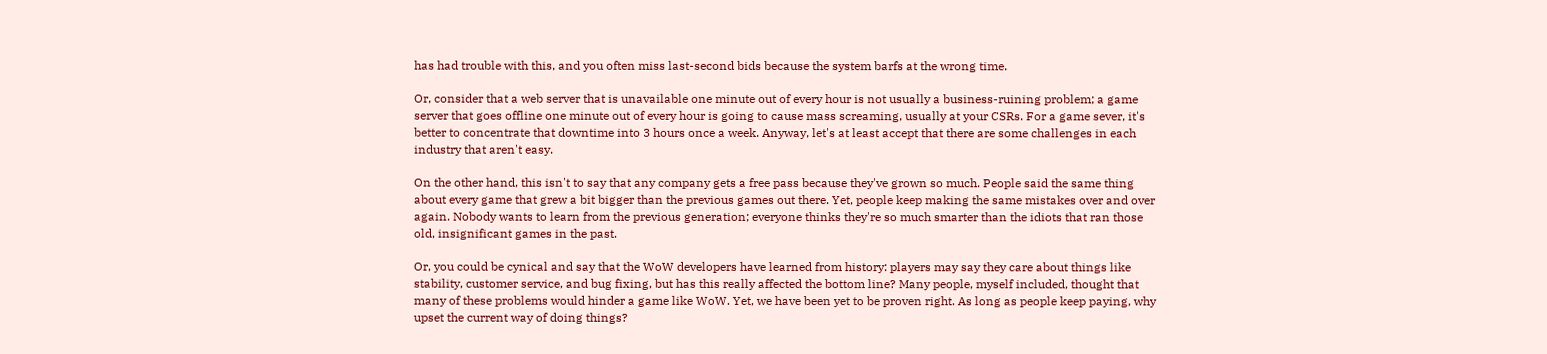has had trouble with this, and you often miss last-second bids because the system barfs at the wrong time.

Or, consider that a web server that is unavailable one minute out of every hour is not usually a business-ruining problem; a game server that goes offline one minute out of every hour is going to cause mass screaming, usually at your CSRs. For a game sever, it's better to concentrate that downtime into 3 hours once a week. Anyway, let's at least accept that there are some challenges in each industry that aren't easy.

On the other hand, this isn't to say that any company gets a free pass because they've grown so much. People said the same thing about every game that grew a bit bigger than the previous games out there. Yet, people keep making the same mistakes over and over again. Nobody wants to learn from the previous generation; everyone thinks they're so much smarter than the idiots that ran those old, insignificant games in the past.

Or, you could be cynical and say that the WoW developers have learned from history: players may say they care about things like stability, customer service, and bug fixing, but has this really affected the bottom line? Many people, myself included, thought that many of these problems would hinder a game like WoW. Yet, we have been yet to be proven right. As long as people keep paying, why upset the current way of doing things?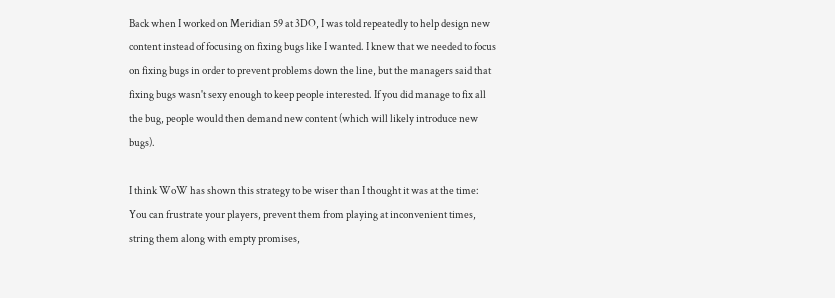Back when I worked on Meridian 59 at 3DO, I was told repeatedly to help design new content instead of focusing on fixing bugs like I wanted. I knew that we needed to focus on fixing bugs in order to prevent problems down the line, but the managers said that fixing bugs wasn't sexy enough to keep people interested. If you did manage to fix all the bug, people would then demand new content (which will likely introduce new bugs).

I think WoW has shown this strategy to be wiser than I thought it was at the time: You can frustrate your players, prevent them from playing at inconvenient times, string them along with empty promises,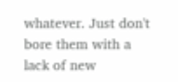whatever. Just don't bore them with a lack of new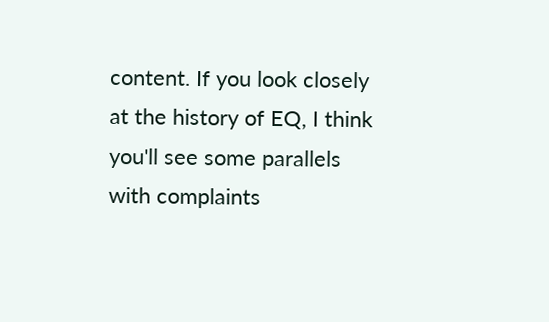content. If you look closely at the history of EQ, I think you'll see some parallels with complaints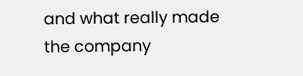and what really made the company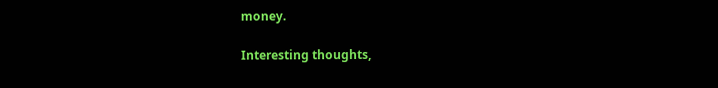money.

Interesting thoughts,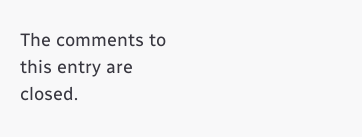The comments to this entry are closed.